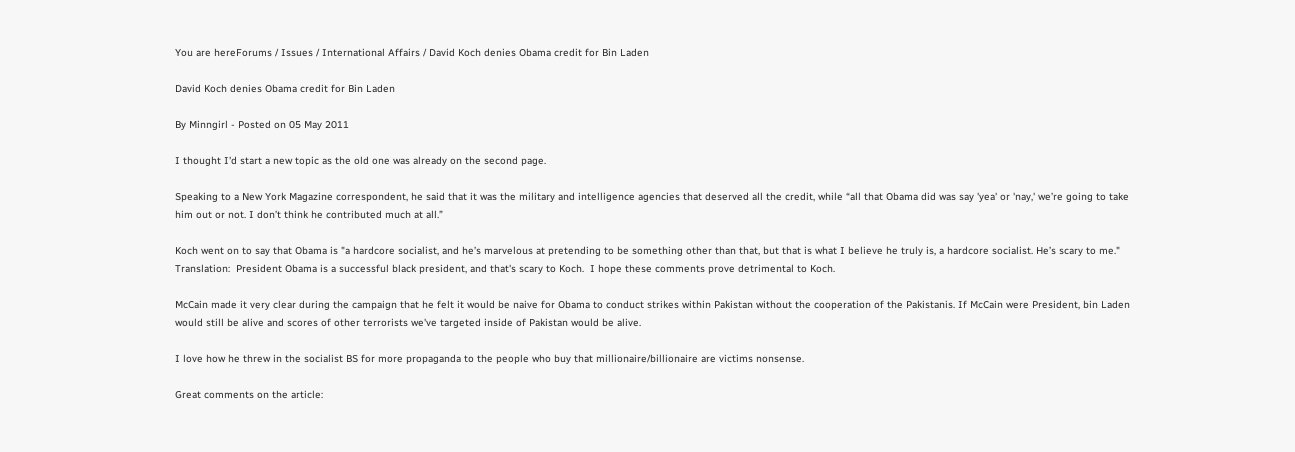You are hereForums / Issues / International Affairs / David Koch denies Obama credit for Bin Laden

David Koch denies Obama credit for Bin Laden

By Minngirl - Posted on 05 May 2011

I thought I'd start a new topic as the old one was already on the second page.

Speaking to a New York Magazine correspondent, he said that it was the military and intelligence agencies that deserved all the credit, while “all that Obama did was say 'yea' or 'nay,' we’re going to take him out or not. I don’t think he contributed much at all.”

Koch went on to say that Obama is "a hardcore socialist, and he’s marvelous at pretending to be something other than that, but that is what I believe he truly is, a hardcore socialist. He’s scary to me."  Translation:  President Obama is a successful black president, and that's scary to Koch.  I hope these comments prove detrimental to Koch.

McCain made it very clear during the campaign that he felt it would be naive for Obama to conduct strikes within Pakistan without the cooperation of the Pakistanis. If McCain were President, bin Laden would still be alive and scores of other terrorists we've targeted inside of Pakistan would be alive.

I love how he threw in the socialist BS for more propaganda to the people who buy that millionaire/billionaire are victims nonsense.

Great comments on the article: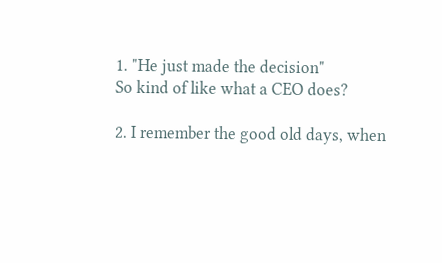1. "He just made the decision"
So kind of like what a CEO does?

2. I remember the good old days, when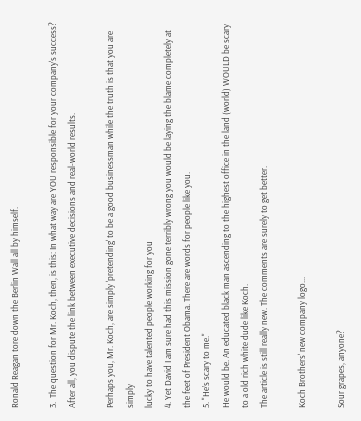Ronald Reagan tore down the Berlin Wall all by himself.

3.  The question for Mr. Koch, then, is this: In what way are YOU responsible for your company's success? After all, you dispute the link between executive decisions and real-world results.

Perhaps you, Mr. Koch, are simply 'pretending' to be a good businessman while the truth is that you are simply
lucky to have talented people working for you
4. Yet David I am sure had this mission gone terribly wrong you would be laying the blame completely at the feet of President Obama. There are words for people like you.
5. "He’s scary to me."
He would be. An educated black man ascending to the highest office in the land (world) WOULD be scary to a old rich white dude like Koch.
The article is still really new. The comments are surely to get better.

Koch Brothers' new company logo...

Sour grapes, anyone?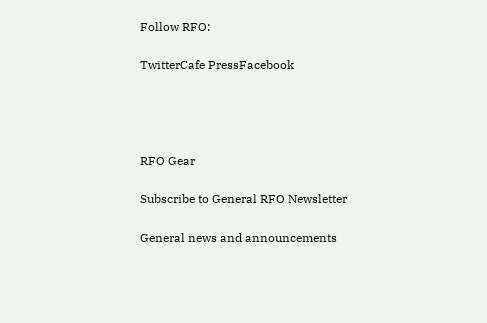Follow RFO:

TwitterCafe PressFacebook




RFO Gear

Subscribe to General RFO Newsletter

General news and announcements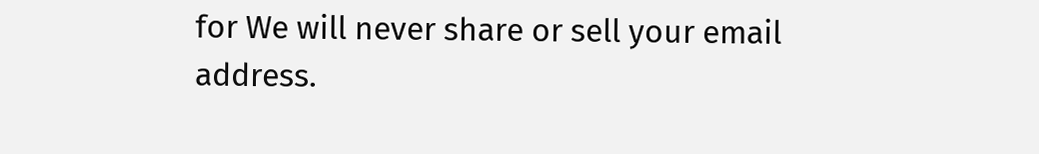for We will never share or sell your email address.